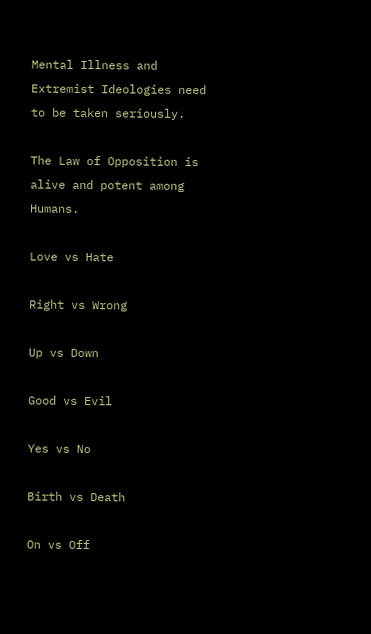Mental Illness and Extremist Ideologies need to be taken seriously.

The Law of Opposition is alive and potent among Humans.

Love vs Hate

Right vs Wrong

Up vs Down

Good vs Evil

Yes vs No

Birth vs Death

On vs Off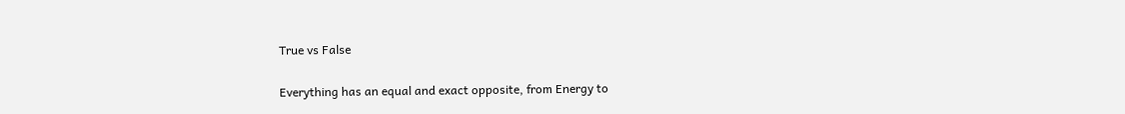True vs False


Everything has an equal and exact opposite, from Energy to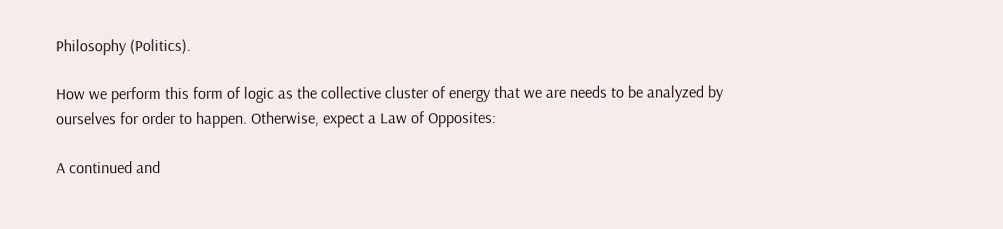Philosophy (Politics).

How we perform this form of logic as the collective cluster of energy that we are needs to be analyzed by ourselves for order to happen. Otherwise, expect a Law of Opposites:

A continued and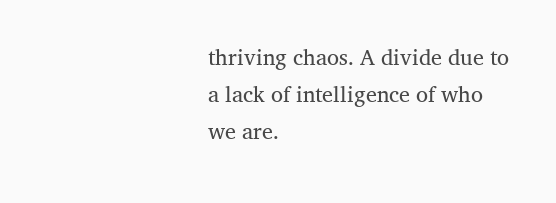thriving chaos. A divide due to a lack of intelligence of who we are.